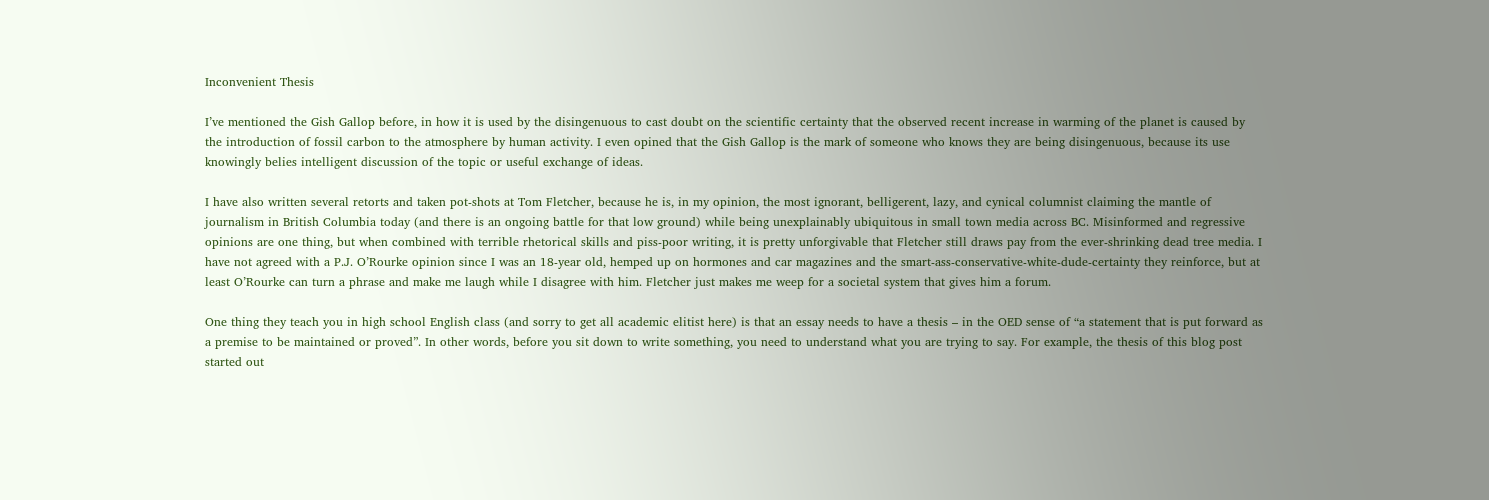Inconvenient Thesis

I’ve mentioned the Gish Gallop before, in how it is used by the disingenuous to cast doubt on the scientific certainty that the observed recent increase in warming of the planet is caused by the introduction of fossil carbon to the atmosphere by human activity. I even opined that the Gish Gallop is the mark of someone who knows they are being disingenuous, because its use knowingly belies intelligent discussion of the topic or useful exchange of ideas.

I have also written several retorts and taken pot-shots at Tom Fletcher, because he is, in my opinion, the most ignorant, belligerent, lazy, and cynical columnist claiming the mantle of journalism in British Columbia today (and there is an ongoing battle for that low ground) while being unexplainably ubiquitous in small town media across BC. Misinformed and regressive opinions are one thing, but when combined with terrible rhetorical skills and piss-poor writing, it is pretty unforgivable that Fletcher still draws pay from the ever-shrinking dead tree media. I have not agreed with a P.J. O’Rourke opinion since I was an 18-year old, hemped up on hormones and car magazines and the smart-ass-conservative-white-dude-certainty they reinforce, but at least O’Rourke can turn a phrase and make me laugh while I disagree with him. Fletcher just makes me weep for a societal system that gives him a forum.

One thing they teach you in high school English class (and sorry to get all academic elitist here) is that an essay needs to have a thesis – in the OED sense of “a statement that is put forward as a premise to be maintained or proved”. In other words, before you sit down to write something, you need to understand what you are trying to say. For example, the thesis of this blog post started out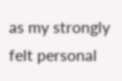as my strongly felt personal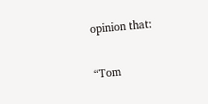opinion that:

“Tom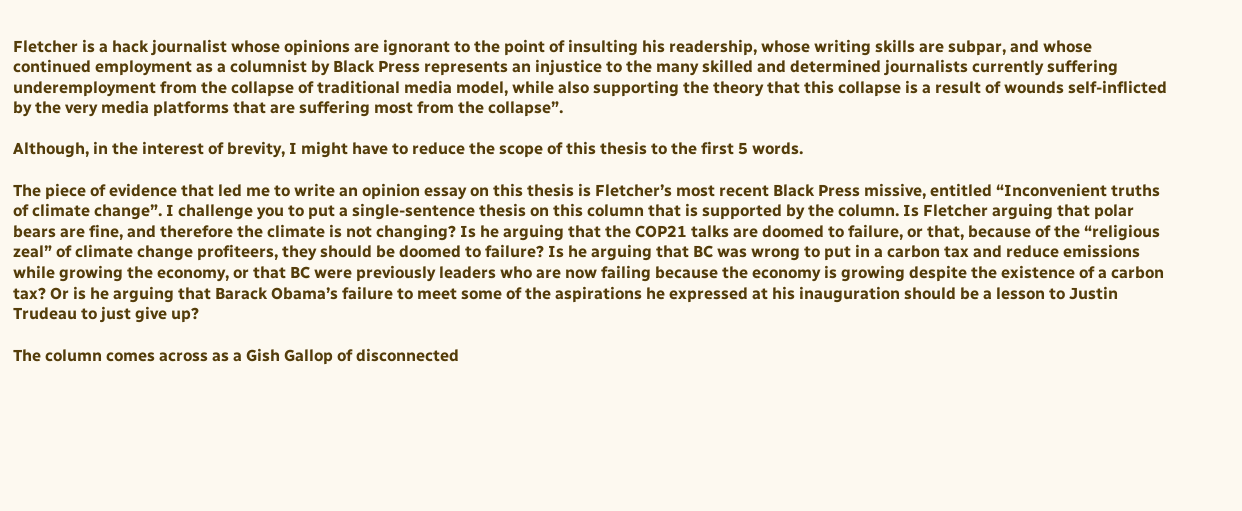Fletcher is a hack journalist whose opinions are ignorant to the point of insulting his readership, whose writing skills are subpar, and whose continued employment as a columnist by Black Press represents an injustice to the many skilled and determined journalists currently suffering underemployment from the collapse of traditional media model, while also supporting the theory that this collapse is a result of wounds self-inflicted by the very media platforms that are suffering most from the collapse”.

Although, in the interest of brevity, I might have to reduce the scope of this thesis to the first 5 words.

The piece of evidence that led me to write an opinion essay on this thesis is Fletcher’s most recent Black Press missive, entitled “Inconvenient truths of climate change”. I challenge you to put a single-sentence thesis on this column that is supported by the column. Is Fletcher arguing that polar bears are fine, and therefore the climate is not changing? Is he arguing that the COP21 talks are doomed to failure, or that, because of the “religious zeal” of climate change profiteers, they should be doomed to failure? Is he arguing that BC was wrong to put in a carbon tax and reduce emissions while growing the economy, or that BC were previously leaders who are now failing because the economy is growing despite the existence of a carbon tax? Or is he arguing that Barack Obama’s failure to meet some of the aspirations he expressed at his inauguration should be a lesson to Justin Trudeau to just give up?

The column comes across as a Gish Gallop of disconnected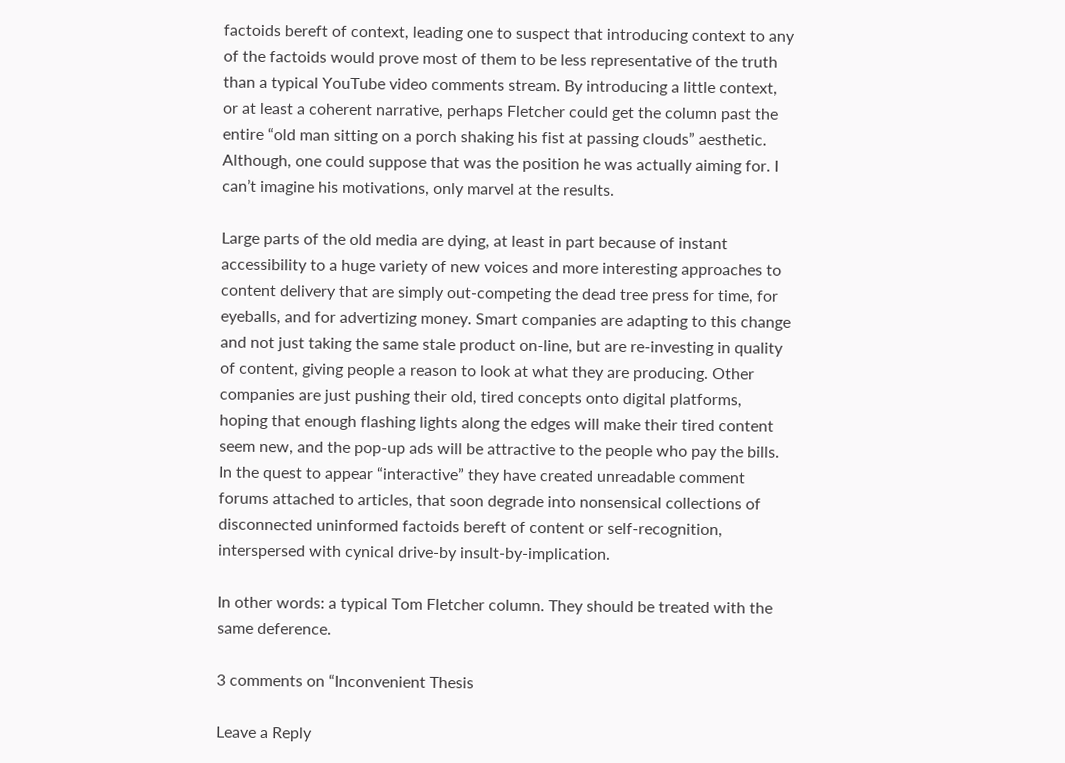factoids bereft of context, leading one to suspect that introducing context to any of the factoids would prove most of them to be less representative of the truth than a typical YouTube video comments stream. By introducing a little context, or at least a coherent narrative, perhaps Fletcher could get the column past the entire “old man sitting on a porch shaking his fist at passing clouds” aesthetic. Although, one could suppose that was the position he was actually aiming for. I can’t imagine his motivations, only marvel at the results.

Large parts of the old media are dying, at least in part because of instant accessibility to a huge variety of new voices and more interesting approaches to content delivery that are simply out-competing the dead tree press for time, for eyeballs, and for advertizing money. Smart companies are adapting to this change and not just taking the same stale product on-line, but are re-investing in quality of content, giving people a reason to look at what they are producing. Other companies are just pushing their old, tired concepts onto digital platforms, hoping that enough flashing lights along the edges will make their tired content seem new, and the pop-up ads will be attractive to the people who pay the bills. In the quest to appear “interactive” they have created unreadable comment forums attached to articles, that soon degrade into nonsensical collections of disconnected uninformed factoids bereft of content or self-recognition, interspersed with cynical drive-by insult-by-implication.

In other words: a typical Tom Fletcher column. They should be treated with the same deference.

3 comments on “Inconvenient Thesis

Leave a Reply